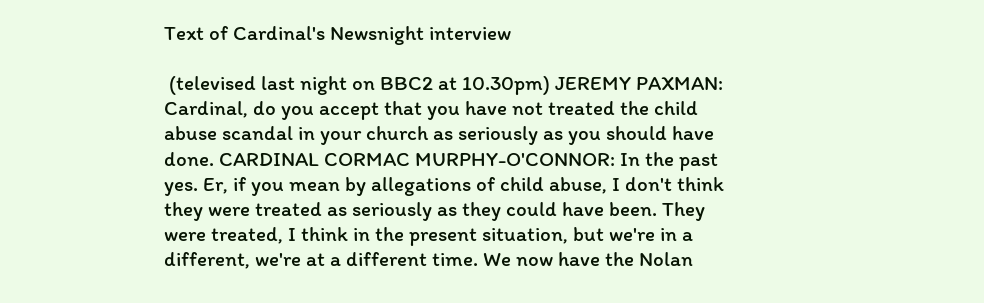Text of Cardinal's Newsnight interview

 (televised last night on BBC2 at 10.30pm) JEREMY PAXMAN: Cardinal, do you accept that you have not treated the child abuse scandal in your church as seriously as you should have done. CARDINAL CORMAC MURPHY-O'CONNOR: In the past yes. Er, if you mean by allegations of child abuse, I don't think they were treated as seriously as they could have been. They were treated, I think in the present situation, but we're in a different, we're at a different time. We now have the Nolan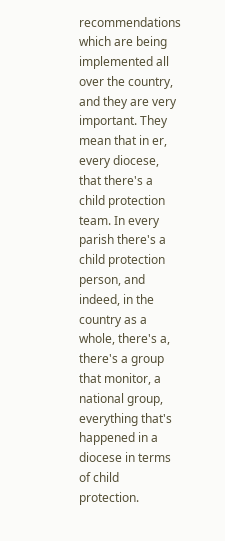recommendations which are being implemented all over the country, and they are very important. They mean that in er, every diocese, that there's a child protection team. In every parish there's a child protection person, and indeed, in the country as a whole, there's a, there's a group that monitor, a national group, everything that's happened in a diocese in terms of child protection.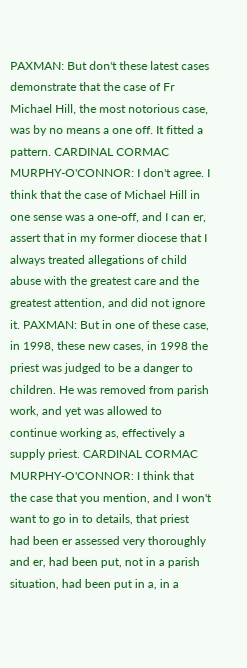PAXMAN: But don't these latest cases demonstrate that the case of Fr Michael Hill, the most notorious case, was by no means a one off. It fitted a pattern. CARDINAL CORMAC MURPHY-O'CONNOR: I don't agree. I think that the case of Michael Hill in one sense was a one-off, and I can er, assert that in my former diocese that I always treated allegations of child abuse with the greatest care and the greatest attention, and did not ignore it. PAXMAN: But in one of these case, in 1998, these new cases, in 1998 the priest was judged to be a danger to children. He was removed from parish work, and yet was allowed to continue working as, effectively a supply priest. CARDINAL CORMAC MURPHY-O'CONNOR: I think that the case that you mention, and I won't want to go in to details, that priest had been er assessed very thoroughly and er, had been put, not in a parish situation, had been put in a, in a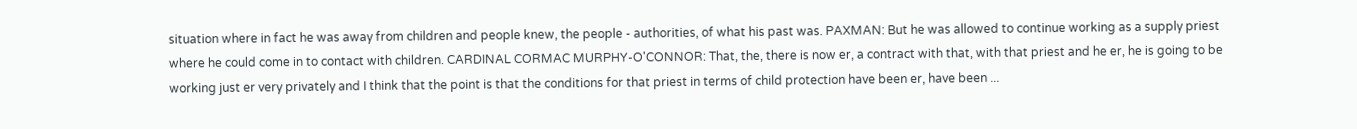situation where in fact he was away from children and people knew, the people - authorities, of what his past was. PAXMAN: But he was allowed to continue working as a supply priest where he could come in to contact with children. CARDINAL CORMAC MURPHY-O'CONNOR: That, the, there is now er, a contract with that, with that priest and he er, he is going to be working just er very privately and I think that the point is that the conditions for that priest in terms of child protection have been er, have been ...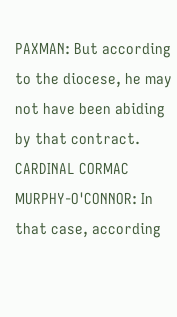PAXMAN: But according to the diocese, he may not have been abiding by that contract. CARDINAL CORMAC MURPHY-O'CONNOR: In that case, according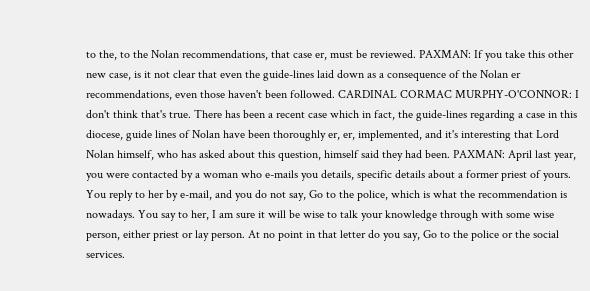to the, to the Nolan recommendations, that case er, must be reviewed. PAXMAN: If you take this other new case, is it not clear that even the guide-lines laid down as a consequence of the Nolan er recommendations, even those haven't been followed. CARDINAL CORMAC MURPHY-O'CONNOR: I don't think that's true. There has been a recent case which in fact, the guide-lines regarding a case in this diocese, guide lines of Nolan have been thoroughly er, er, implemented, and it's interesting that Lord Nolan himself, who has asked about this question, himself said they had been. PAXMAN: April last year, you were contacted by a woman who e-mails you details, specific details about a former priest of yours. You reply to her by e-mail, and you do not say, Go to the police, which is what the recommendation is nowadays. You say to her, I am sure it will be wise to talk your knowledge through with some wise person, either priest or lay person. At no point in that letter do you say, Go to the police or the social services.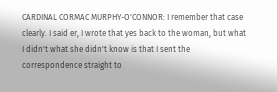CARDINAL CORMAC MURPHY-O'CONNOR: I remember that case clearly. I said er, I wrote that yes back to the woman, but what I didn't what she didn't know is that I sent the correspondence straight to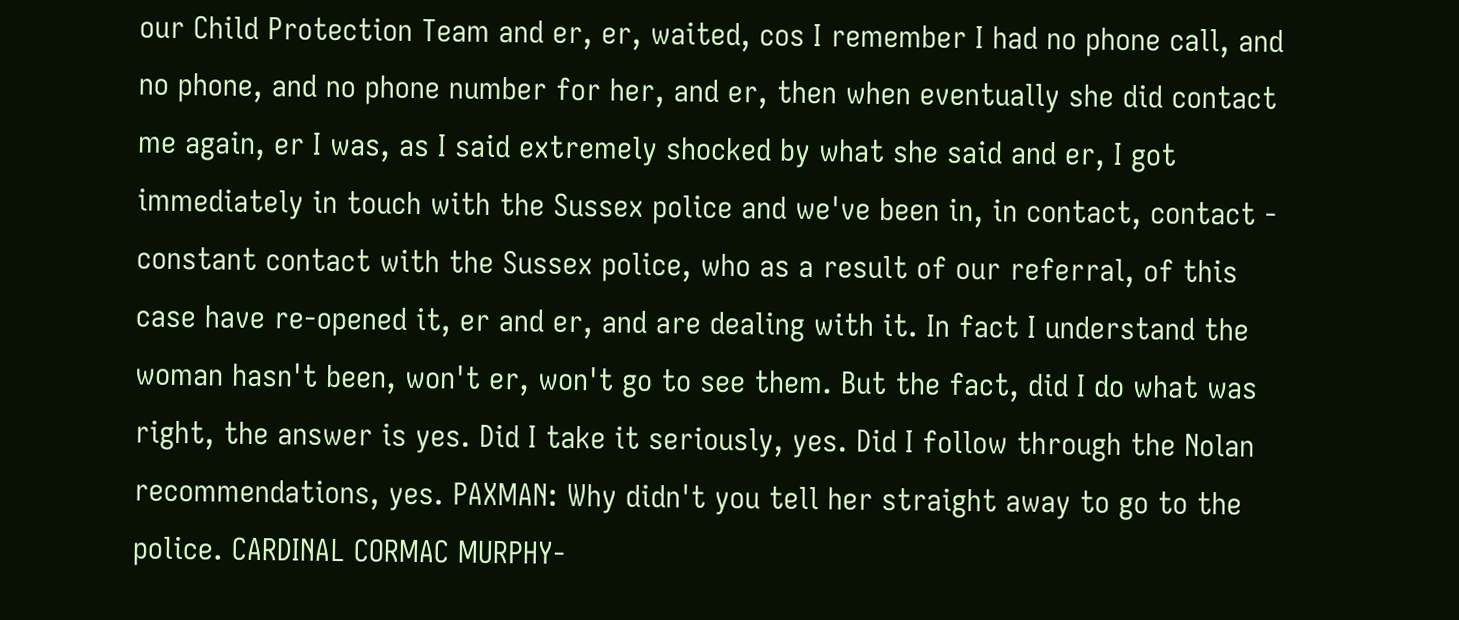our Child Protection Team and er, er, waited, cos I remember I had no phone call, and no phone, and no phone number for her, and er, then when eventually she did contact me again, er I was, as I said extremely shocked by what she said and er, I got immediately in touch with the Sussex police and we've been in, in contact, contact - constant contact with the Sussex police, who as a result of our referral, of this case have re-opened it, er and er, and are dealing with it. In fact I understand the woman hasn't been, won't er, won't go to see them. But the fact, did I do what was right, the answer is yes. Did I take it seriously, yes. Did I follow through the Nolan recommendations, yes. PAXMAN: Why didn't you tell her straight away to go to the police. CARDINAL CORMAC MURPHY-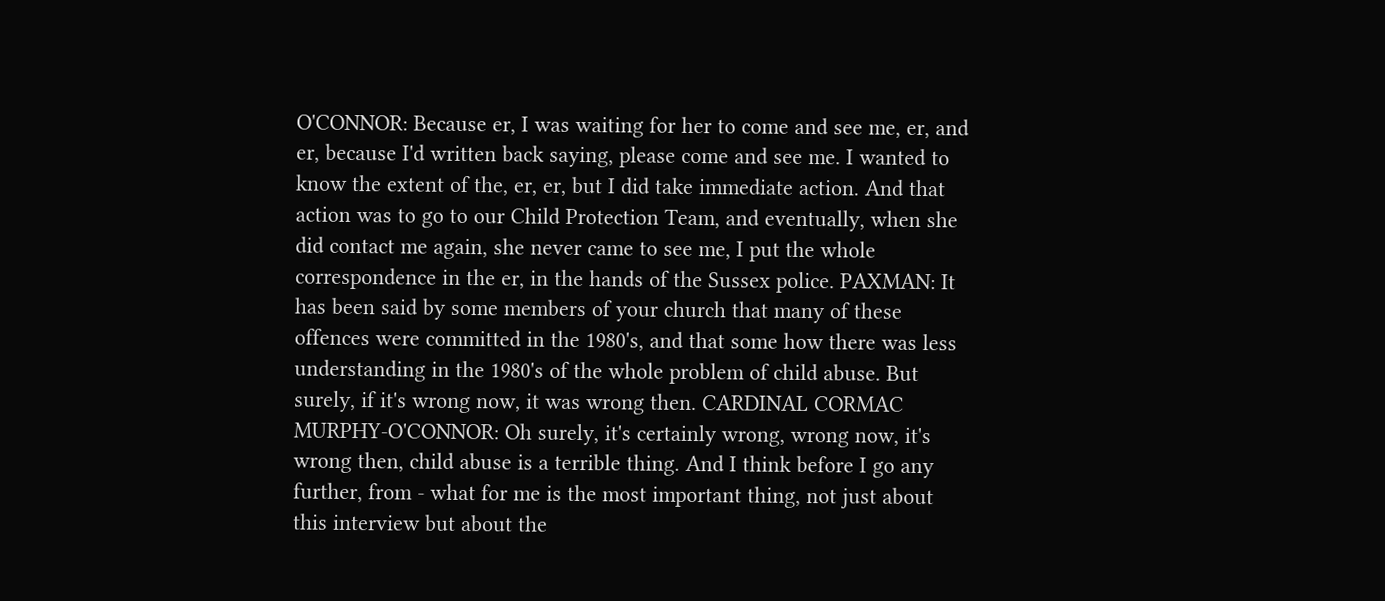O'CONNOR: Because er, I was waiting for her to come and see me, er, and er, because I'd written back saying, please come and see me. I wanted to know the extent of the, er, er, but I did take immediate action. And that action was to go to our Child Protection Team, and eventually, when she did contact me again, she never came to see me, I put the whole correspondence in the er, in the hands of the Sussex police. PAXMAN: It has been said by some members of your church that many of these offences were committed in the 1980's, and that some how there was less understanding in the 1980's of the whole problem of child abuse. But surely, if it's wrong now, it was wrong then. CARDINAL CORMAC MURPHY-O'CONNOR: Oh surely, it's certainly wrong, wrong now, it's wrong then, child abuse is a terrible thing. And I think before I go any further, from - what for me is the most important thing, not just about this interview but about the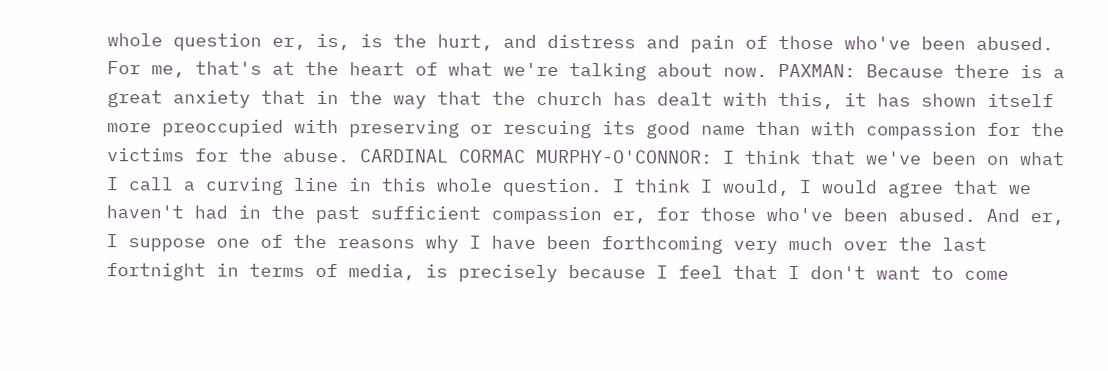whole question er, is, is the hurt, and distress and pain of those who've been abused. For me, that's at the heart of what we're talking about now. PAXMAN: Because there is a great anxiety that in the way that the church has dealt with this, it has shown itself more preoccupied with preserving or rescuing its good name than with compassion for the victims for the abuse. CARDINAL CORMAC MURPHY-O'CONNOR: I think that we've been on what I call a curving line in this whole question. I think I would, I would agree that we haven't had in the past sufficient compassion er, for those who've been abused. And er, I suppose one of the reasons why I have been forthcoming very much over the last fortnight in terms of media, is precisely because I feel that I don't want to come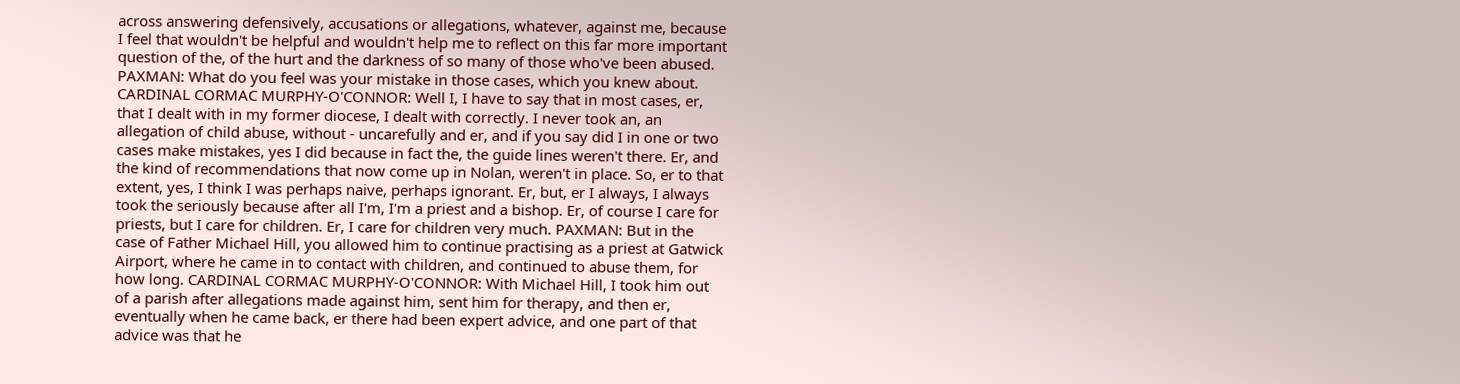across answering defensively, accusations or allegations, whatever, against me, because I feel that wouldn't be helpful and wouldn't help me to reflect on this far more important question of the, of the hurt and the darkness of so many of those who've been abused. PAXMAN: What do you feel was your mistake in those cases, which you knew about. CARDINAL CORMAC MURPHY-O'CONNOR: Well I, I have to say that in most cases, er, that I dealt with in my former diocese, I dealt with correctly. I never took an, an allegation of child abuse, without - uncarefully and er, and if you say did I in one or two cases make mistakes, yes I did because in fact the, the guide lines weren't there. Er, and the kind of recommendations that now come up in Nolan, weren't in place. So, er to that extent, yes, I think I was perhaps naive, perhaps ignorant. Er, but, er I always, I always took the seriously because after all I'm, I'm a priest and a bishop. Er, of course I care for priests, but I care for children. Er, I care for children very much. PAXMAN: But in the case of Father Michael Hill, you allowed him to continue practising as a priest at Gatwick Airport, where he came in to contact with children, and continued to abuse them, for how long. CARDINAL CORMAC MURPHY-O'CONNOR: With Michael Hill, I took him out of a parish after allegations made against him, sent him for therapy, and then er, eventually when he came back, er there had been expert advice, and one part of that advice was that he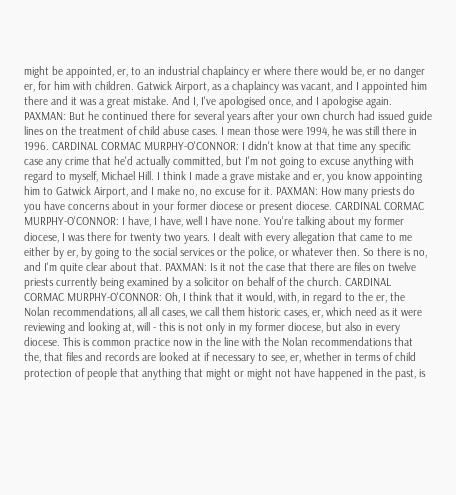might be appointed, er, to an industrial chaplaincy er where there would be, er no danger er, for him with children. Gatwick Airport, as a chaplaincy was vacant, and I appointed him there and it was a great mistake. And I, I've apologised once, and I apologise again. PAXMAN: But he continued there for several years after your own church had issued guide lines on the treatment of child abuse cases. I mean those were 1994, he was still there in 1996. CARDINAL CORMAC MURPHY-O'CONNOR: I didn't know at that time any specific case any crime that he'd actually committed, but I'm not going to excuse anything with regard to myself, Michael Hill. I think I made a grave mistake and er, you know appointing him to Gatwick Airport, and I make no, no excuse for it. PAXMAN: How many priests do you have concerns about in your former diocese or present diocese. CARDINAL CORMAC MURPHY-O'CONNOR: I have, I have, well I have none. You're talking about my former diocese, I was there for twenty two years. I dealt with every allegation that came to me either by er, by going to the social services or the police, or whatever then. So there is no, and I'm quite clear about that. PAXMAN: Is it not the case that there are files on twelve priests currently being examined by a solicitor on behalf of the church. CARDINAL CORMAC MURPHY-O'CONNOR: Oh, I think that it would, with, in regard to the er, the Nolan recommendations, all all cases, we call them historic cases, er, which need as it were reviewing and looking at, will - this is not only in my former diocese, but also in every diocese. This is common practice now in the line with the Nolan recommendations that the, that files and records are looked at if necessary to see, er, whether in terms of child protection of people that anything that might or might not have happened in the past, is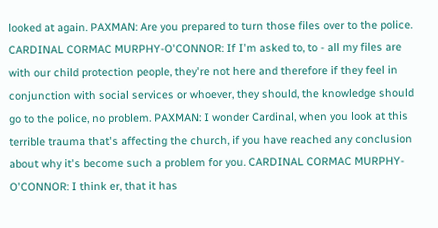looked at again. PAXMAN: Are you prepared to turn those files over to the police. CARDINAL CORMAC MURPHY-O'CONNOR: If I'm asked to, to - all my files are with our child protection people, they're not here and therefore if they feel in conjunction with social services or whoever, they should, the knowledge should go to the police, no problem. PAXMAN: I wonder Cardinal, when you look at this terrible trauma that's affecting the church, if you have reached any conclusion about why it's become such a problem for you. CARDINAL CORMAC MURPHY-O'CONNOR: I think er, that it has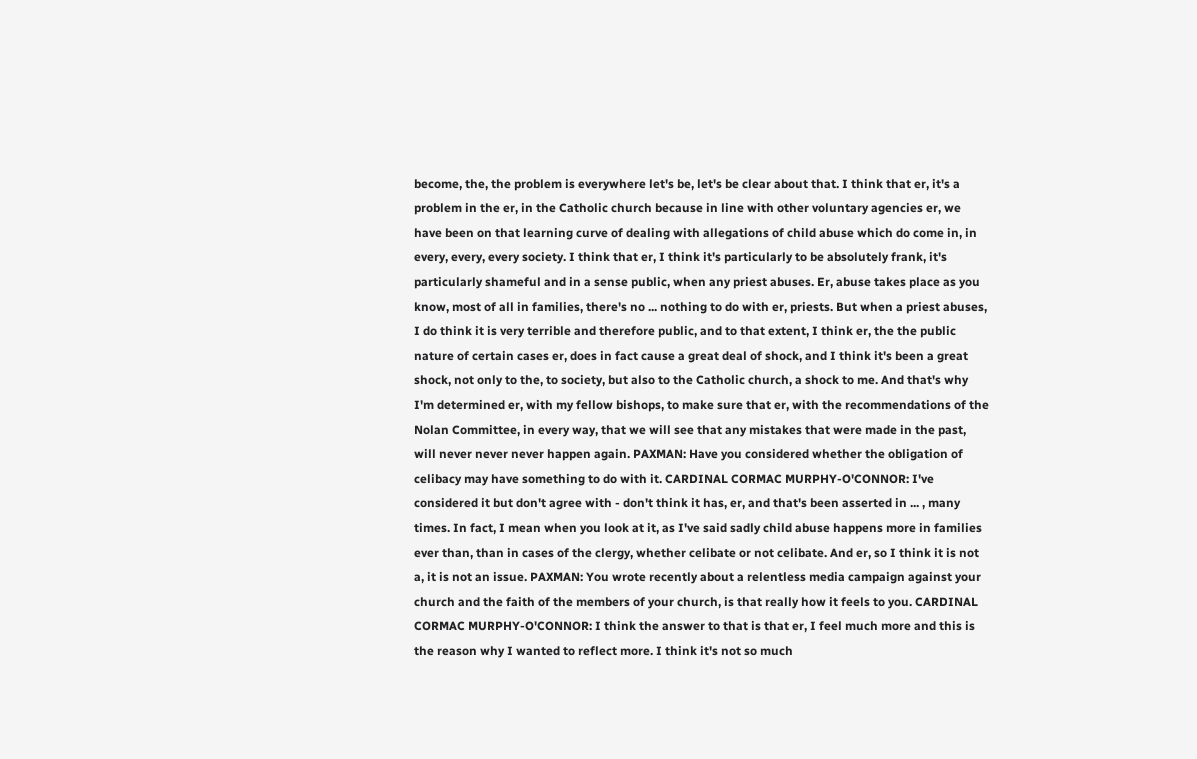become, the, the problem is everywhere let's be, let's be clear about that. I think that er, it's a problem in the er, in the Catholic church because in line with other voluntary agencies er, we have been on that learning curve of dealing with allegations of child abuse which do come in, in every, every, every society. I think that er, I think it's particularly to be absolutely frank, it's particularly shameful and in a sense public, when any priest abuses. Er, abuse takes place as you know, most of all in families, there's no ... nothing to do with er, priests. But when a priest abuses, I do think it is very terrible and therefore public, and to that extent, I think er, the the public nature of certain cases er, does in fact cause a great deal of shock, and I think it's been a great shock, not only to the, to society, but also to the Catholic church, a shock to me. And that's why I'm determined er, with my fellow bishops, to make sure that er, with the recommendations of the Nolan Committee, in every way, that we will see that any mistakes that were made in the past, will never never never happen again. PAXMAN: Have you considered whether the obligation of celibacy may have something to do with it. CARDINAL CORMAC MURPHY-O'CONNOR: I've considered it but don't agree with - don't think it has, er, and that's been asserted in ... , many times. In fact, I mean when you look at it, as I've said sadly child abuse happens more in families ever than, than in cases of the clergy, whether celibate or not celibate. And er, so I think it is not a, it is not an issue. PAXMAN: You wrote recently about a relentless media campaign against your church and the faith of the members of your church, is that really how it feels to you. CARDINAL CORMAC MURPHY-O'CONNOR: I think the answer to that is that er, I feel much more and this is the reason why I wanted to reflect more. I think it's not so much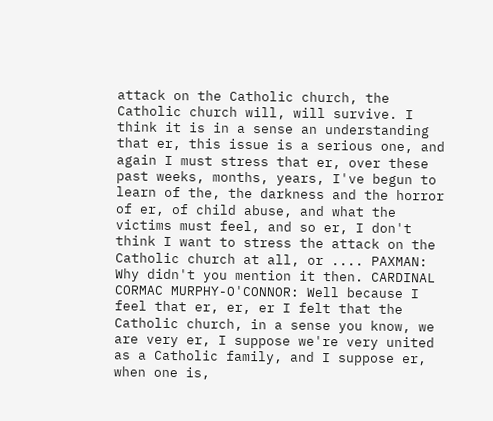attack on the Catholic church, the Catholic church will, will survive. I think it is in a sense an understanding that er, this issue is a serious one, and again I must stress that er, over these past weeks, months, years, I've begun to learn of the, the darkness and the horror of er, of child abuse, and what the victims must feel, and so er, I don't think I want to stress the attack on the Catholic church at all, or .... PAXMAN: Why didn't you mention it then. CARDINAL CORMAC MURPHY-O'CONNOR: Well because I feel that er, er, er I felt that the Catholic church, in a sense you know, we are very er, I suppose we're very united as a Catholic family, and I suppose er, when one is,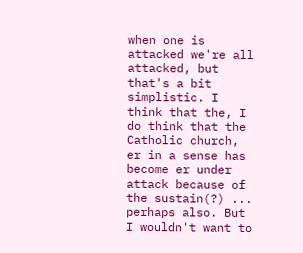when one is attacked we're all attacked, but that's a bit simplistic. I think that the, I do think that the Catholic church, er in a sense has become er under attack because of the sustain(?) ... perhaps also. But I wouldn't want to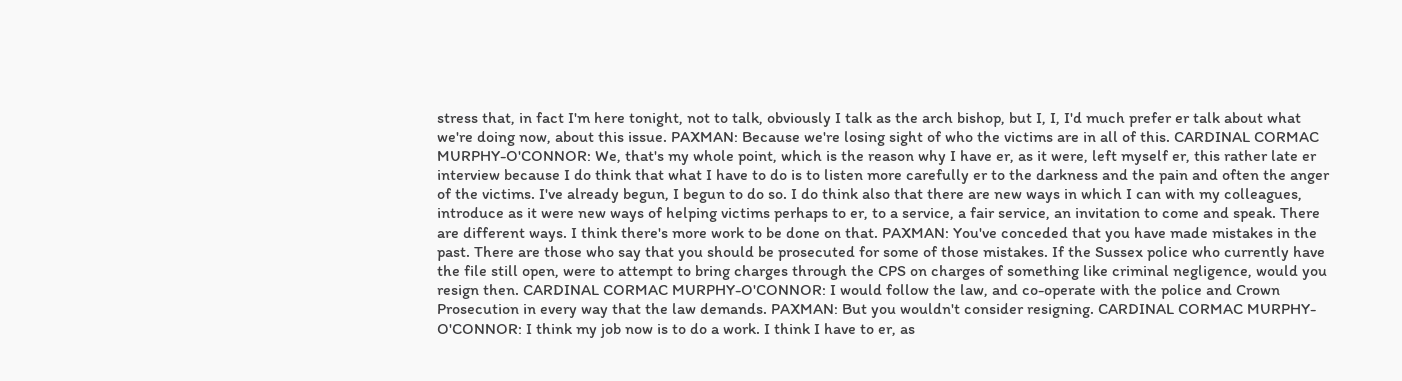stress that, in fact I'm here tonight, not to talk, obviously I talk as the arch bishop, but I, I, I'd much prefer er talk about what we're doing now, about this issue. PAXMAN: Because we're losing sight of who the victims are in all of this. CARDINAL CORMAC MURPHY-O'CONNOR: We, that's my whole point, which is the reason why I have er, as it were, left myself er, this rather late er interview because I do think that what I have to do is to listen more carefully er to the darkness and the pain and often the anger of the victims. I've already begun, I begun to do so. I do think also that there are new ways in which I can with my colleagues, introduce as it were new ways of helping victims perhaps to er, to a service, a fair service, an invitation to come and speak. There are different ways. I think there's more work to be done on that. PAXMAN: You've conceded that you have made mistakes in the past. There are those who say that you should be prosecuted for some of those mistakes. If the Sussex police who currently have the file still open, were to attempt to bring charges through the CPS on charges of something like criminal negligence, would you resign then. CARDINAL CORMAC MURPHY-O'CONNOR: I would follow the law, and co-operate with the police and Crown Prosecution in every way that the law demands. PAXMAN: But you wouldn't consider resigning. CARDINAL CORMAC MURPHY-O'CONNOR: I think my job now is to do a work. I think I have to er, as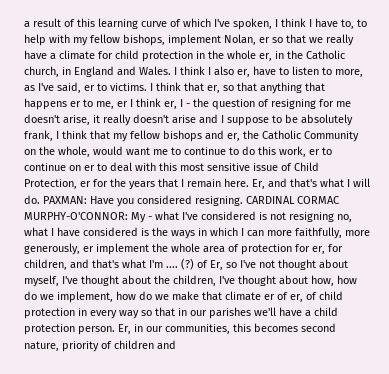a result of this learning curve of which I've spoken, I think I have to, to help with my fellow bishops, implement Nolan, er so that we really have a climate for child protection in the whole er, in the Catholic church, in England and Wales. I think I also er, have to listen to more, as I've said, er to victims. I think that er, so that anything that happens er to me, er I think er, I - the question of resigning for me doesn't arise, it really doesn't arise and I suppose to be absolutely frank, I think that my fellow bishops and er, the Catholic Community on the whole, would want me to continue to do this work, er to continue on er to deal with this most sensitive issue of Child Protection, er for the years that I remain here. Er, and that's what I will do. PAXMAN: Have you considered resigning. CARDINAL CORMAC MURPHY-O'CONNOR: My - what I've considered is not resigning no, what I have considered is the ways in which I can more faithfully, more generously, er implement the whole area of protection for er, for children, and that's what I'm .... (?) of Er, so I've not thought about myself, I've thought about the children, I've thought about how, how do we implement, how do we make that climate er of er, of child protection in every way so that in our parishes we'll have a child protection person. Er, in our communities, this becomes second nature, priority of children and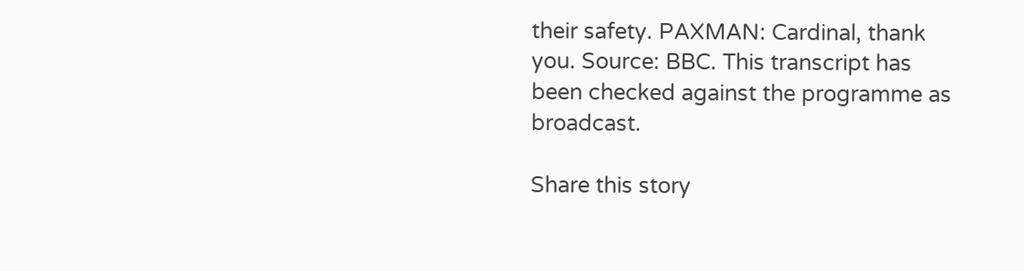their safety. PAXMAN: Cardinal, thank you. Source: BBC. This transcript has been checked against the programme as broadcast.

Share this story